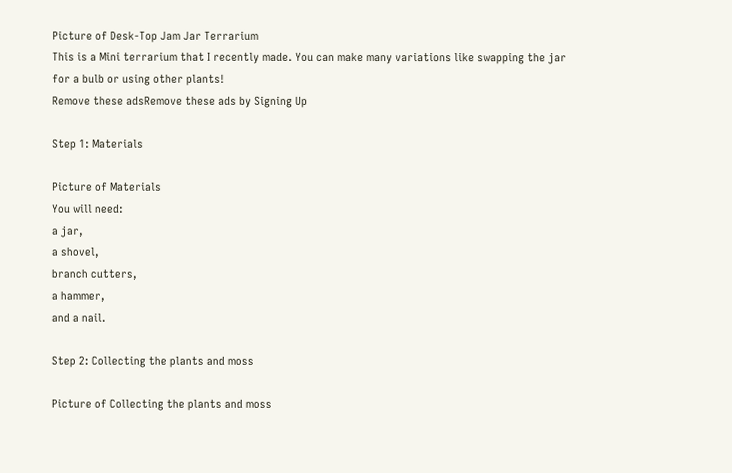Picture of Desk-Top Jam Jar Terrarium
This is a Mini terrarium that I recently made. You can make many variations like swapping the jar for a bulb or using other plants!
Remove these adsRemove these ads by Signing Up

Step 1: Materials

Picture of Materials
You will need:
a jar,
a shovel,
branch cutters,
a hammer,
and a nail.

Step 2: Collecting the plants and moss

Picture of Collecting the plants and moss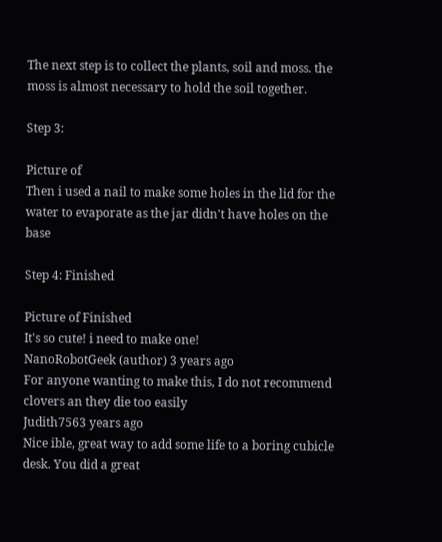The next step is to collect the plants, soil and moss. the moss is almost necessary to hold the soil together.

Step 3:

Picture of
Then i used a nail to make some holes in the lid for the water to evaporate as the jar didn't have holes on the base

Step 4: Finished

Picture of Finished
It's so cute! i need to make one!
NanoRobotGeek (author) 3 years ago
For anyone wanting to make this, I do not recommend clovers an they die too easily
Judith7563 years ago
Nice ible, great way to add some life to a boring cubicle desk. You did a great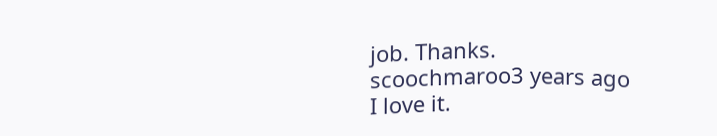job. Thanks.
scoochmaroo3 years ago
I love it.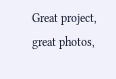Great project, great photos,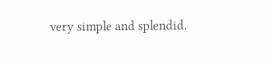very simple and splendid.